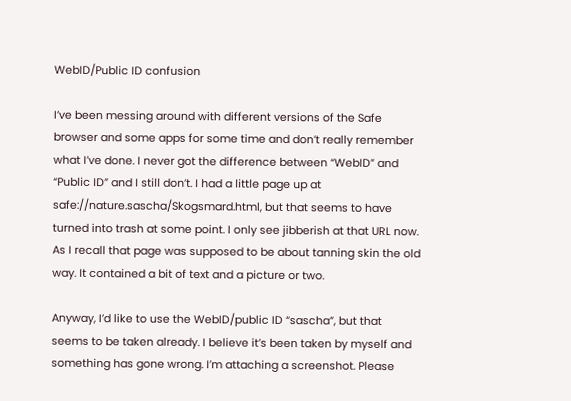WebID/Public ID confusion

I’ve been messing around with different versions of the Safe browser and some apps for some time and don’t really remember what I’ve done. I never got the difference between “WebID” and “Public ID” and I still don’t. I had a little page up at safe://nature.sascha/Skogsmard.html, but that seems to have turned into trash at some point. I only see jibberish at that URL now. As I recall that page was supposed to be about tanning skin the old way. It contained a bit of text and a picture or two.

Anyway, I’d like to use the WebID/public ID “sascha”, but that seems to be taken already. I believe it’s been taken by myself and something has gone wrong. I’m attaching a screenshot. Please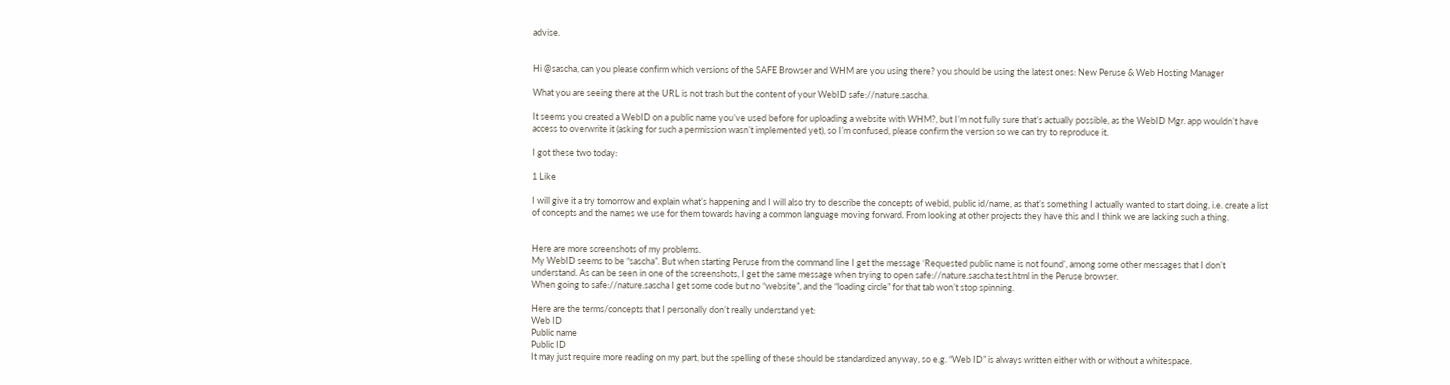advise.


Hi @sascha, can you please confirm which versions of the SAFE Browser and WHM are you using there? you should be using the latest ones: New Peruse & Web Hosting Manager

What you are seeing there at the URL is not trash but the content of your WebID safe://nature.sascha.

It seems you created a WebID on a public name you’ve used before for uploading a website with WHM?, but I’m not fully sure that’s actually possible, as the WebID Mgr. app wouldn’t have access to overwrite it (asking for such a permission wasn’t implemented yet), so I’m confused, please confirm the version so we can try to reproduce it.

I got these two today:

1 Like

I will give it a try tomorrow and explain what’s happening and I will also try to describe the concepts of webid, public id/name, as that’s something I actually wanted to start doing, i.e. create a list of concepts and the names we use for them towards having a common language moving forward. From looking at other projects they have this and I think we are lacking such a thing.


Here are more screenshots of my problems.
My WebID seems to be “sascha”. But when starting Peruse from the command line I get the message ‘Requested public name is not found’, among some other messages that I don’t understand. As can be seen in one of the screenshots, I get the same message when trying to open safe://nature.sascha.test.html in the Peruse browser.
When going to safe://nature.sascha I get some code but no “website”, and the “loading circle” for that tab won’t stop spinning.

Here are the terms/concepts that I personally don’t really understand yet:
Web ID
Public name
Public ID
It may just require more reading on my part, but the spelling of these should be standardized anyway, so e.g. “Web ID” is always written either with or without a whitespace.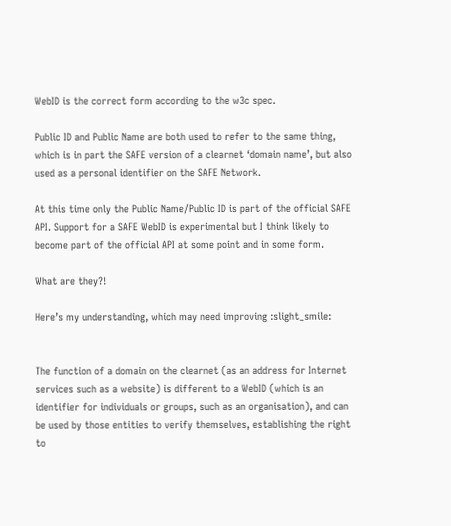WebID is the correct form according to the w3c spec.

Public ID and Public Name are both used to refer to the same thing, which is in part the SAFE version of a clearnet ‘domain name’, but also used as a personal identifier on the SAFE Network.

At this time only the Public Name/Public ID is part of the official SAFE API. Support for a SAFE WebID is experimental but I think likely to become part of the official API at some point and in some form.

What are they?!

Here’s my understanding, which may need improving :slight_smile:


The function of a domain on the clearnet (as an address for Internet services such as a website) is different to a WebID (which is an identifier for individuals or groups, such as an organisation), and can be used by those entities to verify themselves, establishing the right to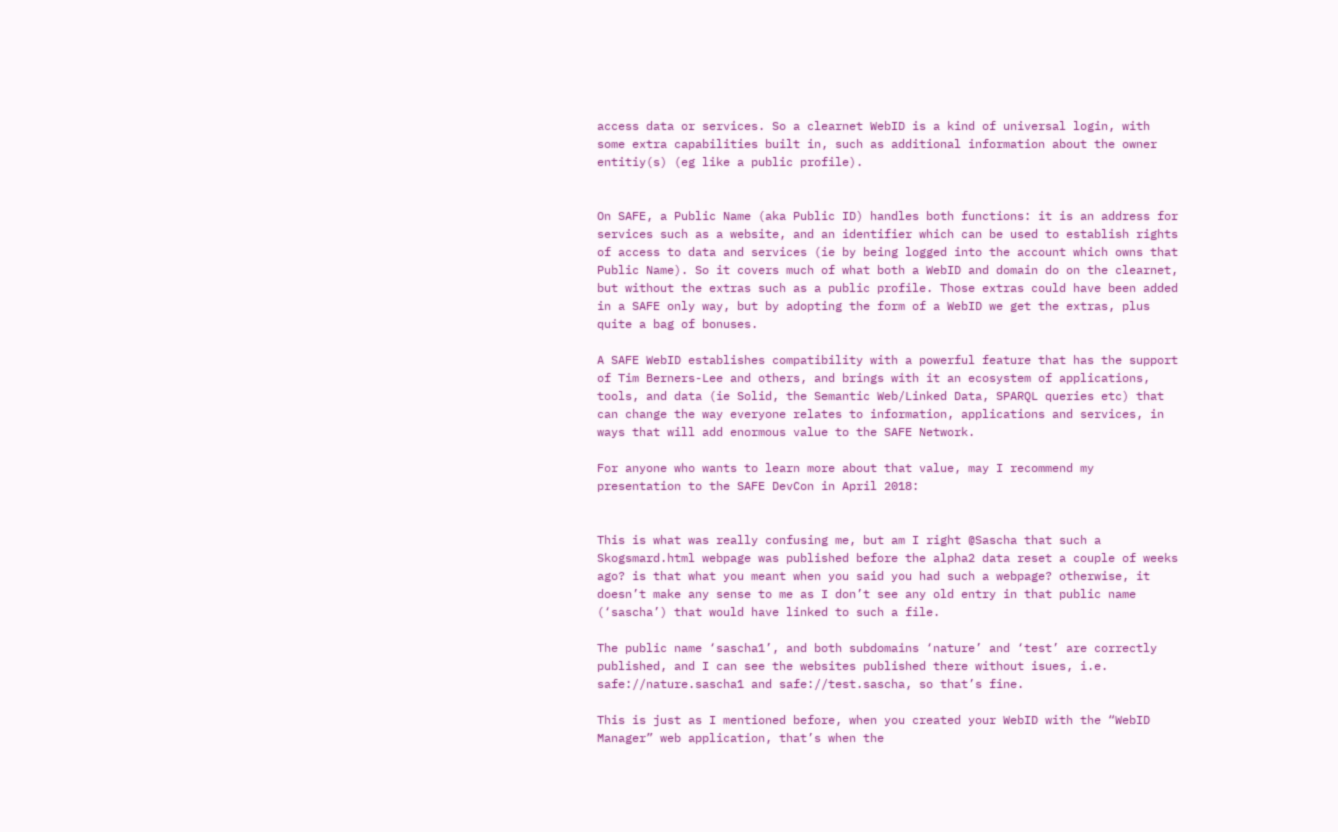access data or services. So a clearnet WebID is a kind of universal login, with some extra capabilities built in, such as additional information about the owner entitiy(s) (eg like a public profile).


On SAFE, a Public Name (aka Public ID) handles both functions: it is an address for services such as a website, and an identifier which can be used to establish rights of access to data and services (ie by being logged into the account which owns that Public Name). So it covers much of what both a WebID and domain do on the clearnet, but without the extras such as a public profile. Those extras could have been added in a SAFE only way, but by adopting the form of a WebID we get the extras, plus quite a bag of bonuses.

A SAFE WebID establishes compatibility with a powerful feature that has the support of Tim Berners-Lee and others, and brings with it an ecosystem of applications, tools, and data (ie Solid, the Semantic Web/Linked Data, SPARQL queries etc) that can change the way everyone relates to information, applications and services, in ways that will add enormous value to the SAFE Network.

For anyone who wants to learn more about that value, may I recommend my presentation to the SAFE DevCon in April 2018:


This is what was really confusing me, but am I right @Sascha that such a Skogsmard.html webpage was published before the alpha2 data reset a couple of weeks ago? is that what you meant when you said you had such a webpage? otherwise, it doesn’t make any sense to me as I don’t see any old entry in that public name (‘sascha’) that would have linked to such a file.

The public name ‘sascha1’, and both subdomains ‘nature’ and ‘test’ are correctly published, and I can see the websites published there without isues, i.e. safe://nature.sascha1 and safe://test.sascha, so that’s fine.

This is just as I mentioned before, when you created your WebID with the “WebID Manager” web application, that’s when the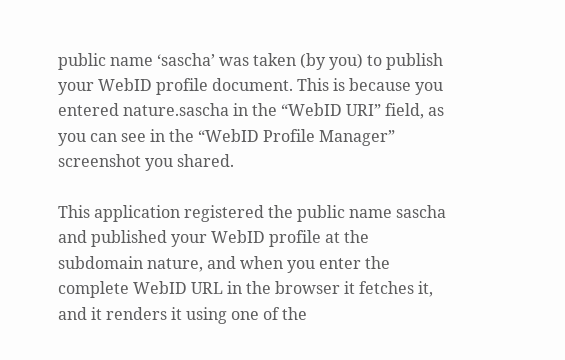public name ‘sascha’ was taken (by you) to publish your WebID profile document. This is because you entered nature.sascha in the “WebID URI” field, as you can see in the “WebID Profile Manager” screenshot you shared.

This application registered the public name sascha and published your WebID profile at the subdomain nature, and when you enter the complete WebID URL in the browser it fetches it, and it renders it using one of the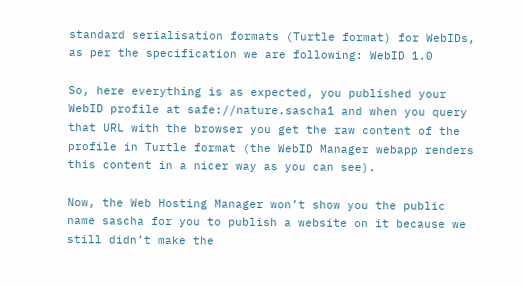standard serialisation formats (Turtle format) for WebIDs, as per the specification we are following: WebID 1.0

So, here everything is as expected, you published your WebID profile at safe://nature.sascha1 and when you query that URL with the browser you get the raw content of the profile in Turtle format (the WebID Manager webapp renders this content in a nicer way as you can see).

Now, the Web Hosting Manager won’t show you the public name sascha for you to publish a website on it because we still didn’t make the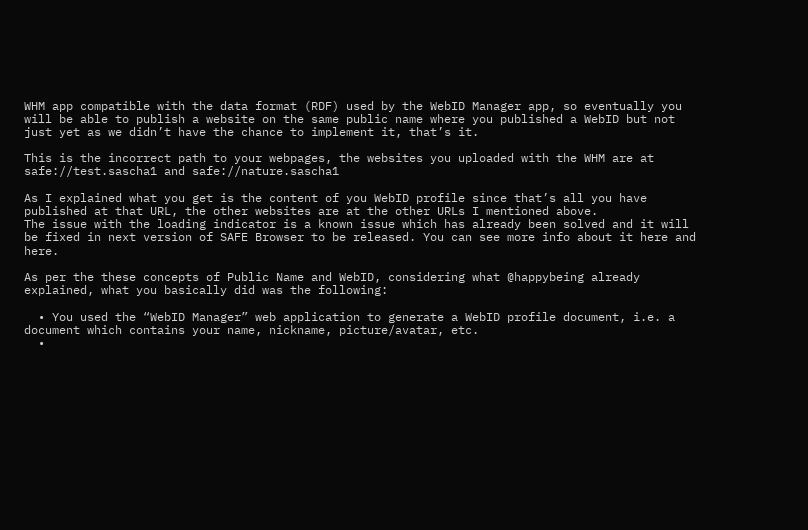WHM app compatible with the data format (RDF) used by the WebID Manager app, so eventually you will be able to publish a website on the same public name where you published a WebID but not just yet as we didn’t have the chance to implement it, that’s it.

This is the incorrect path to your webpages, the websites you uploaded with the WHM are at safe://test.sascha1 and safe://nature.sascha1

As I explained what you get is the content of you WebID profile since that’s all you have published at that URL, the other websites are at the other URLs I mentioned above.
The issue with the loading indicator is a known issue which has already been solved and it will be fixed in next version of SAFE Browser to be released. You can see more info about it here and here.

As per the these concepts of Public Name and WebID, considering what @happybeing already explained, what you basically did was the following:

  • You used the “WebID Manager” web application to generate a WebID profile document, i.e. a document which contains your name, nickname, picture/avatar, etc.
  •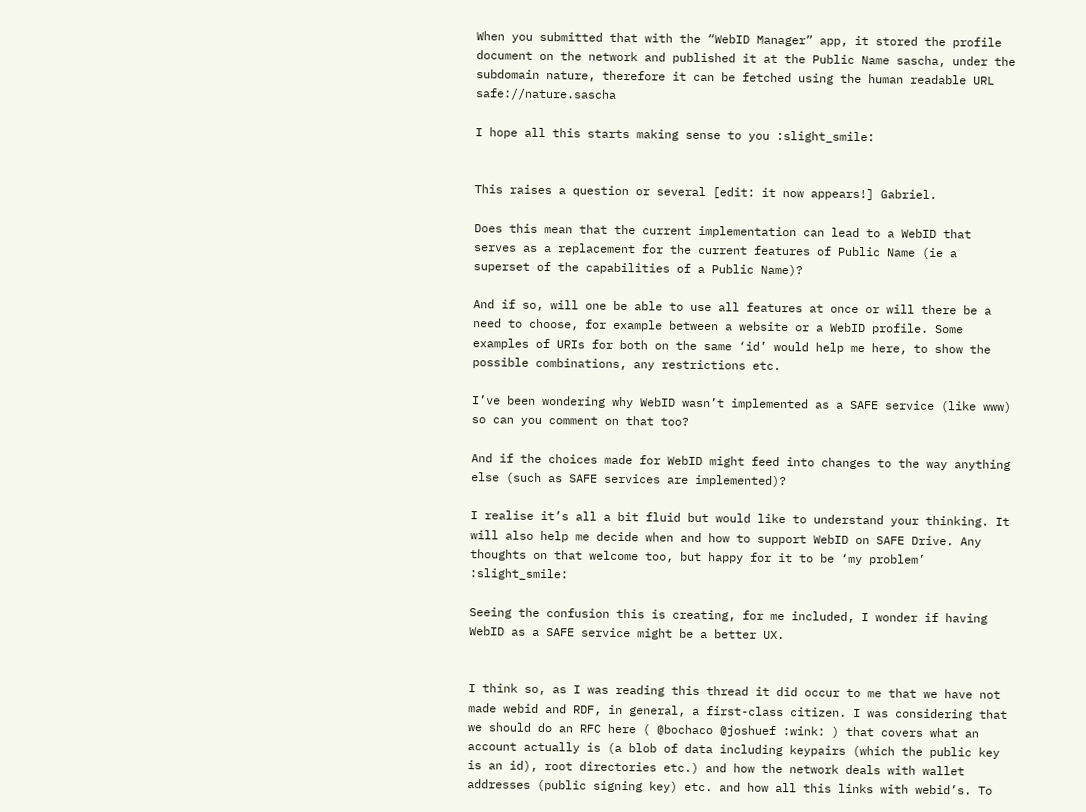When you submitted that with the “WebID Manager” app, it stored the profile document on the network and published it at the Public Name sascha, under the subdomain nature, therefore it can be fetched using the human readable URL safe://nature.sascha

I hope all this starts making sense to you :slight_smile:


This raises a question or several [edit: it now appears!] Gabriel.

Does this mean that the current implementation can lead to a WebID that serves as a replacement for the current features of Public Name (ie a superset of the capabilities of a Public Name)?

And if so, will one be able to use all features at once or will there be a need to choose, for example between a website or a WebID profile. Some examples of URIs for both on the same ‘id’ would help me here, to show the possible combinations, any restrictions etc.

I’ve been wondering why WebID wasn’t implemented as a SAFE service (like www) so can you comment on that too?

And if the choices made for WebID might feed into changes to the way anything else (such as SAFE services are implemented)?

I realise it’s all a bit fluid but would like to understand your thinking. It will also help me decide when and how to support WebID on SAFE Drive. Any thoughts on that welcome too, but happy for it to be ‘my problem’ :slight_smile:

Seeing the confusion this is creating, for me included, I wonder if having WebID as a SAFE service might be a better UX.


I think so, as I was reading this thread it did occur to me that we have not made webid and RDF, in general, a first-class citizen. I was considering that we should do an RFC here ( @bochaco @joshuef :wink: ) that covers what an account actually is (a blob of data including keypairs (which the public key is an id), root directories etc.) and how the network deals with wallet addresses (public signing key) etc. and how all this links with webid’s. To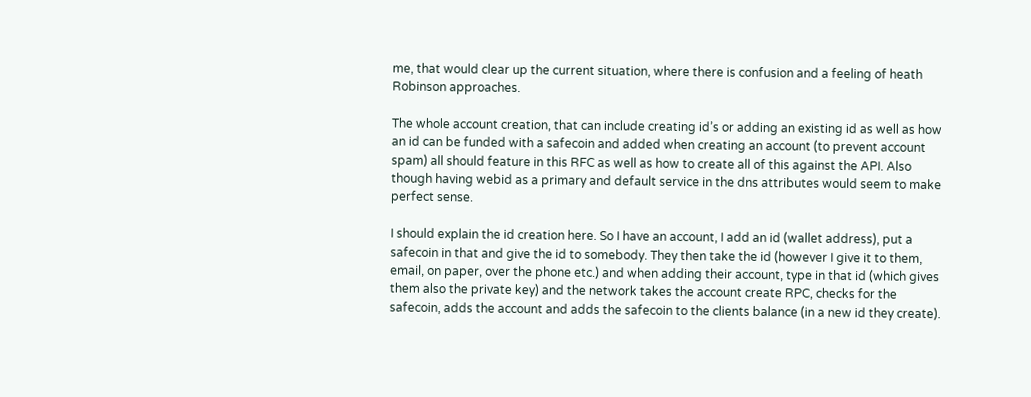me, that would clear up the current situation, where there is confusion and a feeling of heath Robinson approaches.

The whole account creation, that can include creating id’s or adding an existing id as well as how an id can be funded with a safecoin and added when creating an account (to prevent account spam) all should feature in this RFC as well as how to create all of this against the API. Also though having webid as a primary and default service in the dns attributes would seem to make perfect sense.

I should explain the id creation here. So I have an account, I add an id (wallet address), put a safecoin in that and give the id to somebody. They then take the id (however I give it to them, email, on paper, over the phone etc.) and when adding their account, type in that id (which gives them also the private key) and the network takes the account create RPC, checks for the safecoin, adds the account and adds the safecoin to the clients balance (in a new id they create).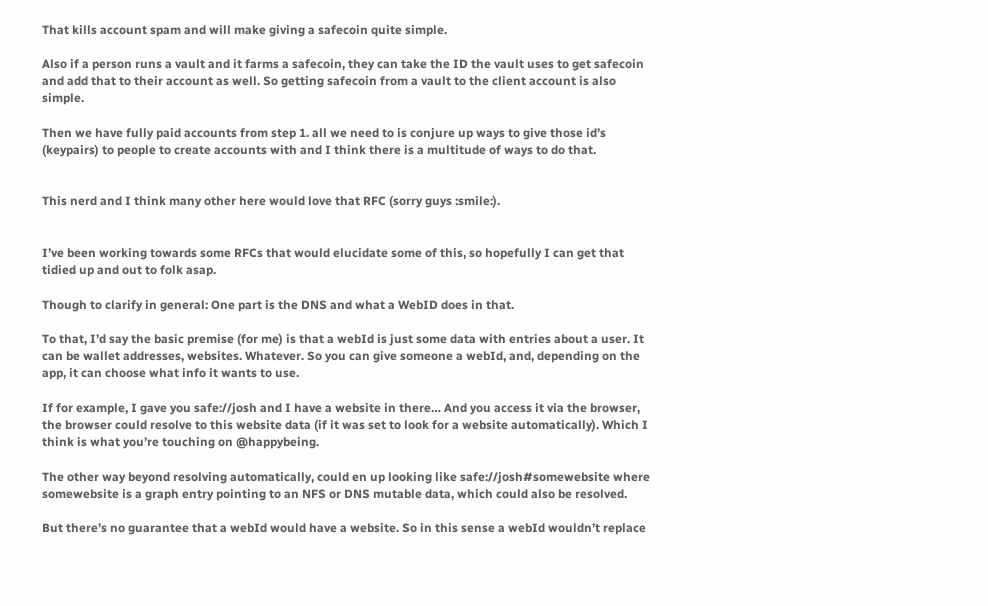That kills account spam and will make giving a safecoin quite simple.

Also if a person runs a vault and it farms a safecoin, they can take the ID the vault uses to get safecoin and add that to their account as well. So getting safecoin from a vault to the client account is also simple.

Then we have fully paid accounts from step 1. all we need to is conjure up ways to give those id’s (keypairs) to people to create accounts with and I think there is a multitude of ways to do that.


This nerd and I think many other here would love that RFC (sorry guys :smile:).


I’ve been working towards some RFCs that would elucidate some of this, so hopefully I can get that tidied up and out to folk asap.

Though to clarify in general: One part is the DNS and what a WebID does in that.

To that, I’d say the basic premise (for me) is that a webId is just some data with entries about a user. It can be wallet addresses, websites. Whatever. So you can give someone a webId, and, depending on the app, it can choose what info it wants to use.

If for example, I gave you safe://josh and I have a website in there… And you access it via the browser, the browser could resolve to this website data (if it was set to look for a website automatically). Which I think is what you’re touching on @happybeing.

The other way beyond resolving automatically, could en up looking like safe://josh#somewebsite where somewebsite is a graph entry pointing to an NFS or DNS mutable data, which could also be resolved.

But there’s no guarantee that a webId would have a website. So in this sense a webId wouldn’t replace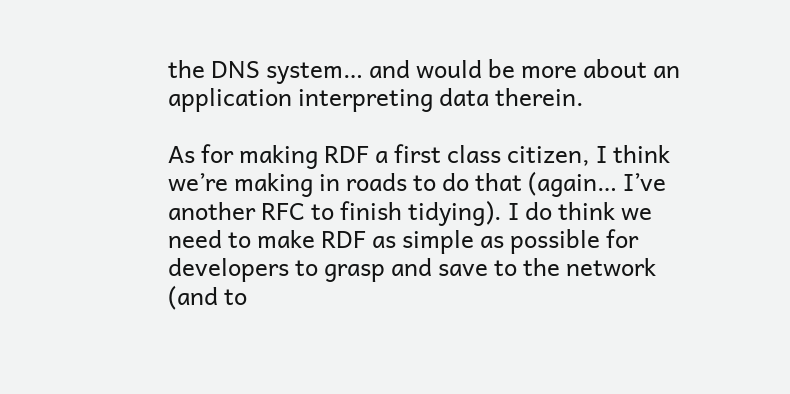the DNS system… and would be more about an application interpreting data therein.

As for making RDF a first class citizen, I think we’re making in roads to do that (again… I’ve another RFC to finish tidying). I do think we need to make RDF as simple as possible for developers to grasp and save to the network (and to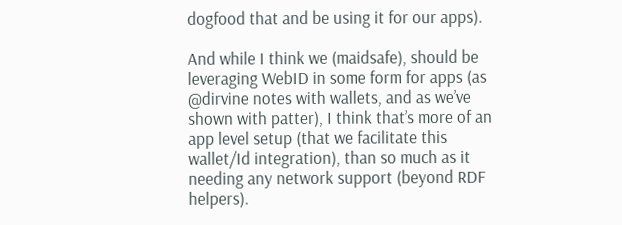dogfood that and be using it for our apps).

And while I think we (maidsafe), should be leveraging WebID in some form for apps (as @dirvine notes with wallets, and as we’ve shown with patter), I think that’s more of an app level setup (that we facilitate this wallet/Id integration), than so much as it needing any network support (beyond RDF helpers).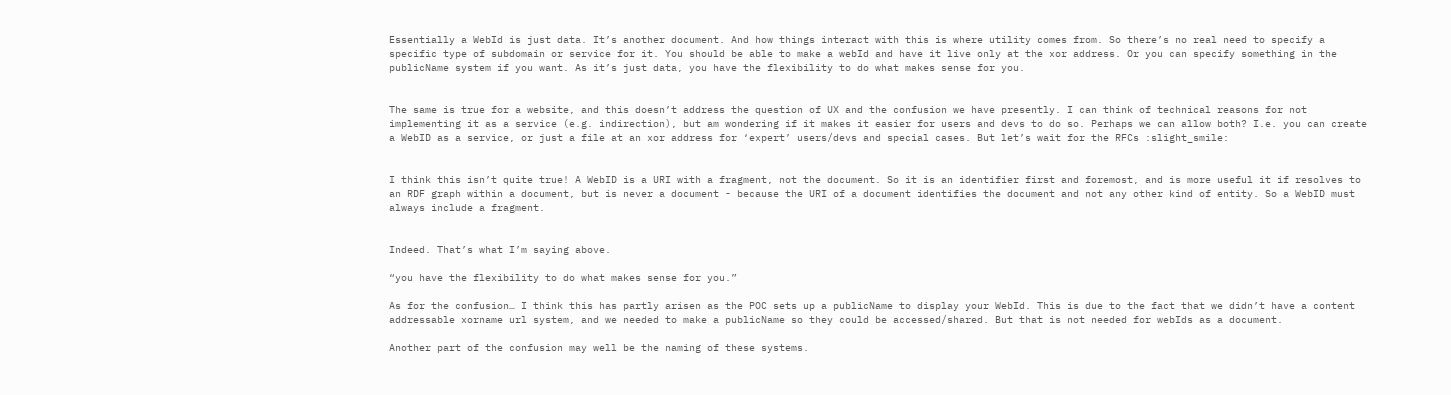Essentially a WebId is just data. It’s another document. And how things interact with this is where utility comes from. So there’s no real need to specify a specific type of subdomain or service for it. You should be able to make a webId and have it live only at the xor address. Or you can specify something in the publicName system if you want. As it’s just data, you have the flexibility to do what makes sense for you.


The same is true for a website, and this doesn’t address the question of UX and the confusion we have presently. I can think of technical reasons for not implementing it as a service (e.g. indirection), but am wondering if it makes it easier for users and devs to do so. Perhaps we can allow both? I.e. you can create a WebID as a service, or just a file at an xor address for ‘expert’ users/devs and special cases. But let’s wait for the RFCs :slight_smile:


I think this isn’t quite true! A WebID is a URI with a fragment, not the document. So it is an identifier first and foremost, and is more useful it if resolves to an RDF graph within a document, but is never a document - because the URI of a document identifies the document and not any other kind of entity. So a WebID must always include a fragment.


Indeed. That’s what I’m saying above.

“you have the flexibility to do what makes sense for you.”

As for the confusion… I think this has partly arisen as the POC sets up a publicName to display your WebId. This is due to the fact that we didn’t have a content addressable xorname url system, and we needed to make a publicName so they could be accessed/shared. But that is not needed for webIds as a document.

Another part of the confusion may well be the naming of these systems.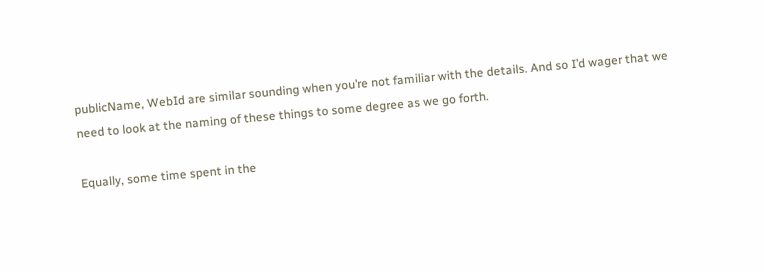publicName, WebId are similar sounding when you’re not familiar with the details. And so I’d wager that we need to look at the naming of these things to some degree as we go forth.

Equally, some time spent in the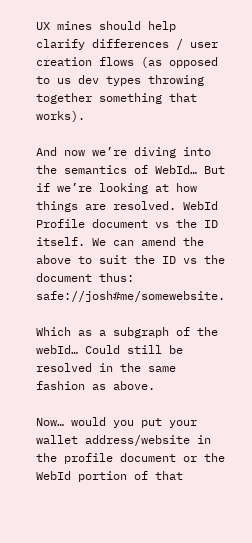UX mines should help clarify differences / user creation flows (as opposed to us dev types throwing together something that works).

And now we’re diving into the semantics of WebId… But if we’re looking at how things are resolved. WebId Profile document vs the ID itself. We can amend the above to suit the ID vs the document thus: safe://josh#me/somewebsite.

Which as a subgraph of the webId… Could still be resolved in the same fashion as above.

Now… would you put your wallet address/website in the profile document or the WebId portion of that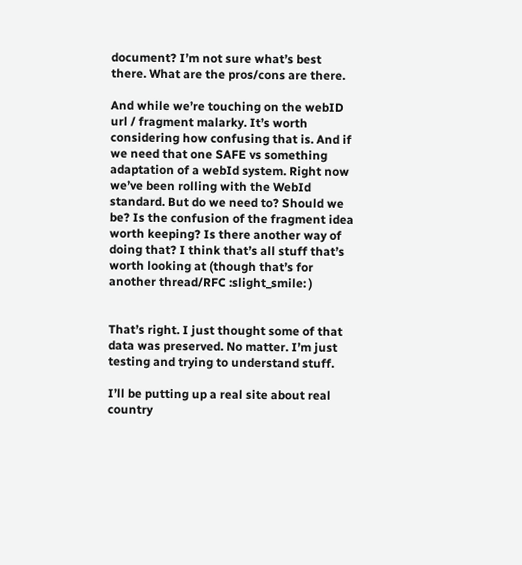document? I’m not sure what’s best there. What are the pros/cons are there.

And while we’re touching on the webID url / fragment malarky. It’s worth considering how confusing that is. And if we need that one SAFE vs something adaptation of a webId system. Right now we’ve been rolling with the WebId standard. But do we need to? Should we be? Is the confusion of the fragment idea worth keeping? Is there another way of doing that? I think that’s all stuff that’s worth looking at (though that’s for another thread/RFC :slight_smile: )


That’s right. I just thought some of that data was preserved. No matter. I’m just testing and trying to understand stuff.

I’ll be putting up a real site about real country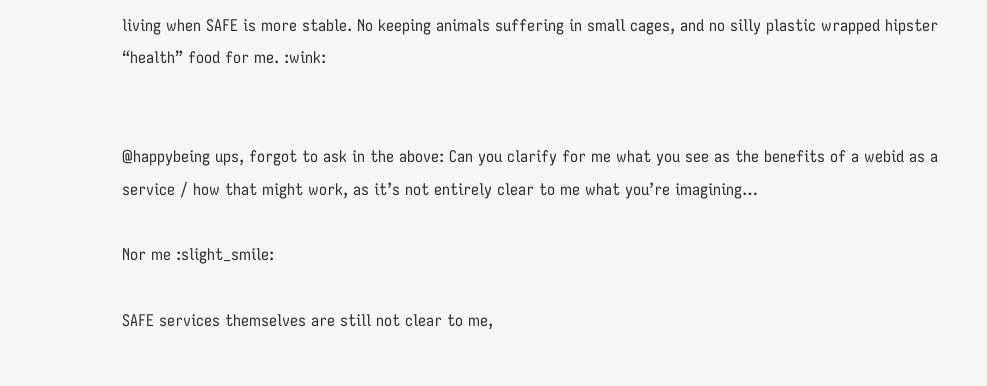living when SAFE is more stable. No keeping animals suffering in small cages, and no silly plastic wrapped hipster “health” food for me. :wink:


@happybeing ups, forgot to ask in the above: Can you clarify for me what you see as the benefits of a webid as a service / how that might work, as it’s not entirely clear to me what you’re imagining…

Nor me :slight_smile:

SAFE services themselves are still not clear to me,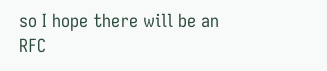so I hope there will be an RFC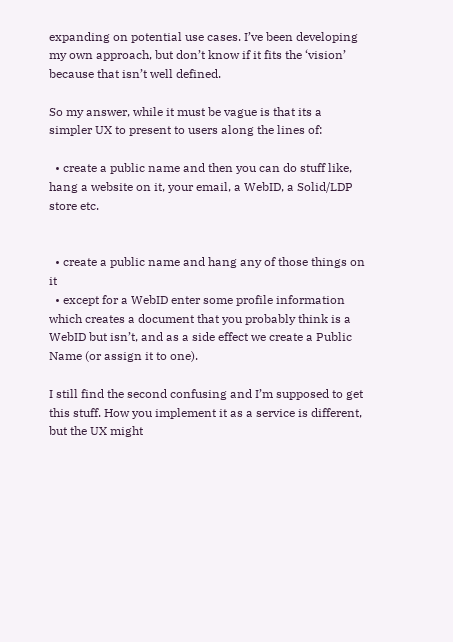expanding on potential use cases. I’ve been developing my own approach, but don’t know if it fits the ‘vision’ because that isn’t well defined.

So my answer, while it must be vague is that its a simpler UX to present to users along the lines of:

  • create a public name and then you can do stuff like, hang a website on it, your email, a WebID, a Solid/LDP store etc.


  • create a public name and hang any of those things on it
  • except for a WebID enter some profile information which creates a document that you probably think is a WebID but isn’t, and as a side effect we create a Public Name (or assign it to one).

I still find the second confusing and I’m supposed to get this stuff. How you implement it as a service is different, but the UX might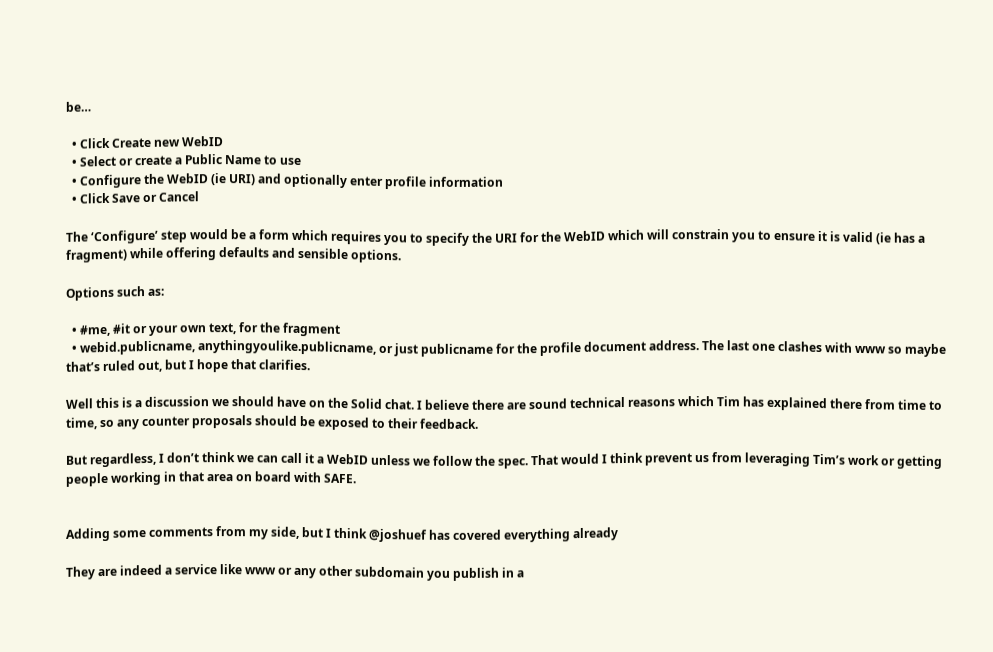be…

  • Click Create new WebID
  • Select or create a Public Name to use
  • Configure the WebID (ie URI) and optionally enter profile information
  • Click Save or Cancel

The ‘Configure’ step would be a form which requires you to specify the URI for the WebID which will constrain you to ensure it is valid (ie has a fragment) while offering defaults and sensible options.

Options such as:

  • #me, #it or your own text, for the fragment
  • webid.publicname, anythingyoulike.publicname, or just publicname for the profile document address. The last one clashes with www so maybe that’s ruled out, but I hope that clarifies.

Well this is a discussion we should have on the Solid chat. I believe there are sound technical reasons which Tim has explained there from time to time, so any counter proposals should be exposed to their feedback.

But regardless, I don’t think we can call it a WebID unless we follow the spec. That would I think prevent us from leveraging Tim’s work or getting people working in that area on board with SAFE.


Adding some comments from my side, but I think @joshuef has covered everything already

They are indeed a service like www or any other subdomain you publish in a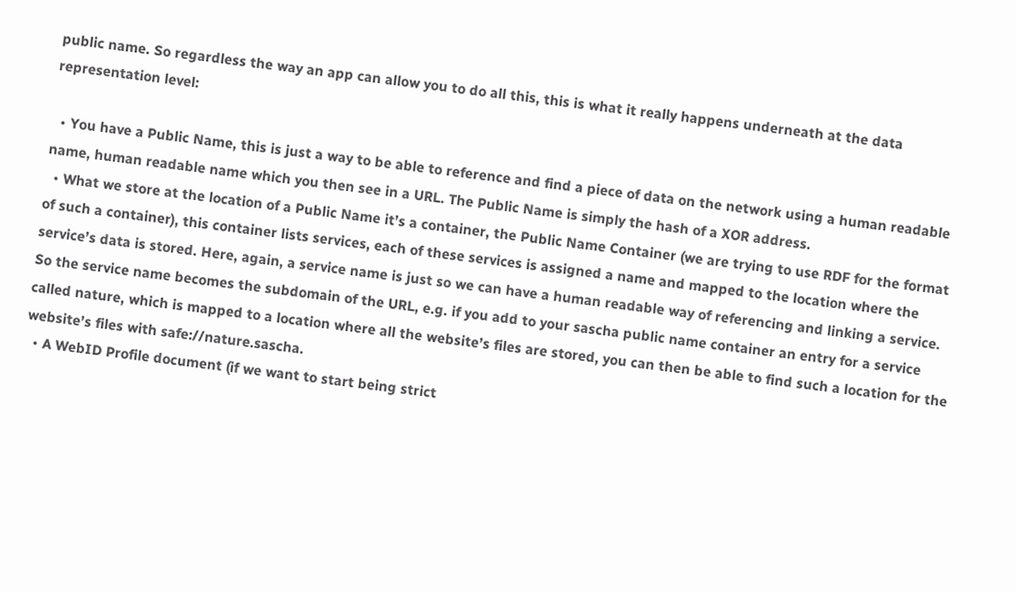public name. So regardless the way an app can allow you to do all this, this is what it really happens underneath at the data representation level:

  • You have a Public Name, this is just a way to be able to reference and find a piece of data on the network using a human readable name, human readable name which you then see in a URL. The Public Name is simply the hash of a XOR address.
  • What we store at the location of a Public Name it’s a container, the Public Name Container (we are trying to use RDF for the format of such a container), this container lists services, each of these services is assigned a name and mapped to the location where the service’s data is stored. Here, again, a service name is just so we can have a human readable way of referencing and linking a service. So the service name becomes the subdomain of the URL, e.g. if you add to your sascha public name container an entry for a service called nature, which is mapped to a location where all the website’s files are stored, you can then be able to find such a location for the website’s files with safe://nature.sascha.
  • A WebID Profile document (if we want to start being strict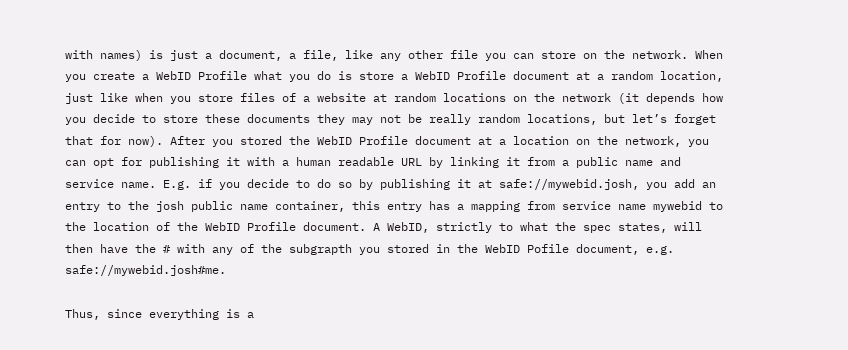with names) is just a document, a file, like any other file you can store on the network. When you create a WebID Profile what you do is store a WebID Profile document at a random location, just like when you store files of a website at random locations on the network (it depends how you decide to store these documents they may not be really random locations, but let’s forget that for now). After you stored the WebID Profile document at a location on the network, you can opt for publishing it with a human readable URL by linking it from a public name and service name. E.g. if you decide to do so by publishing it at safe://mywebid.josh, you add an entry to the josh public name container, this entry has a mapping from service name mywebid to the location of the WebID Profile document. A WebID, strictly to what the spec states, will then have the # with any of the subgrapth you stored in the WebID Pofile document, e.g. safe://mywebid.josh#me.

Thus, since everything is a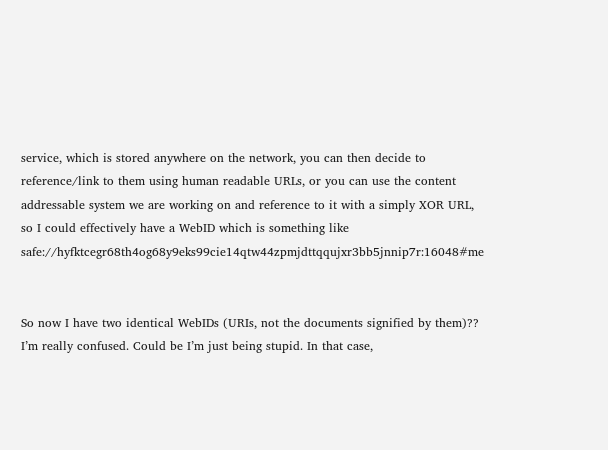service, which is stored anywhere on the network, you can then decide to reference/link to them using human readable URLs, or you can use the content addressable system we are working on and reference to it with a simply XOR URL, so I could effectively have a WebID which is something like safe://hyfktcegr68th4og68y9eks99cie14qtw44zpmjdttqqujxr3bb5jnnip7r:16048#me


So now I have two identical WebIDs (URIs, not the documents signified by them)?? I’m really confused. Could be I’m just being stupid. In that case,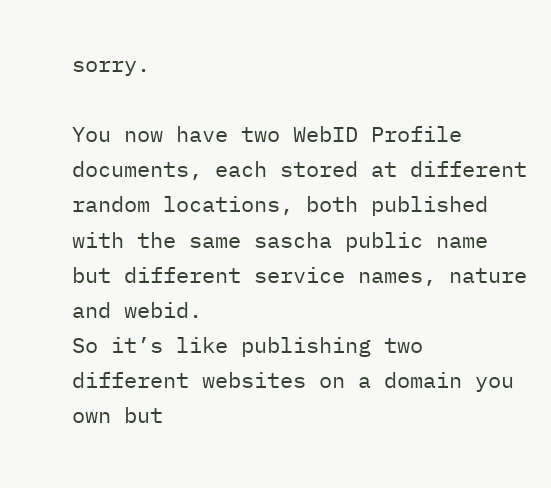sorry.

You now have two WebID Profile documents, each stored at different random locations, both published with the same sascha public name but different service names, nature and webid.
So it’s like publishing two different websites on a domain you own but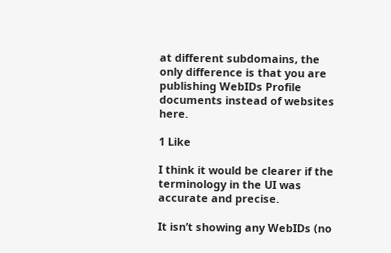at different subdomains, the only difference is that you are publishing WebIDs Profile documents instead of websites here.

1 Like

I think it would be clearer if the terminology in the UI was accurate and precise.

It isn’t showing any WebIDs (no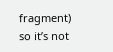fragment) so it’s not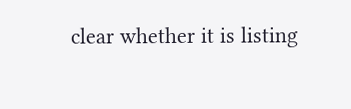clear whether it is listing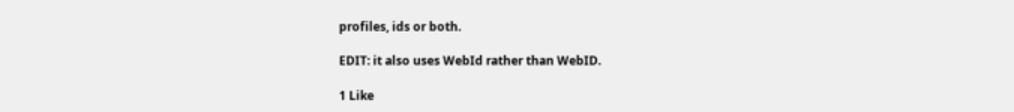profiles, ids or both.

EDIT: it also uses WebId rather than WebID.

1 Like